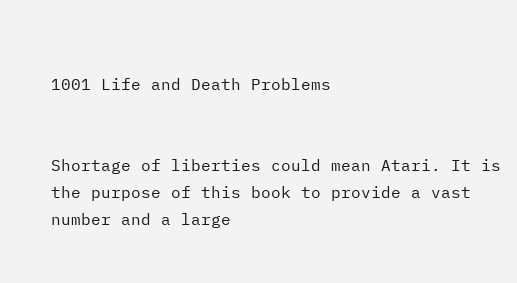1001 Life and Death Problems


Shortage of liberties could mean Atari. It is the purpose of this book to provide a vast number and a large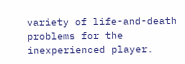variety of life-and-death problems for the inexperienced player.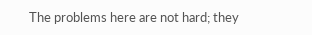The problems here are not hard; they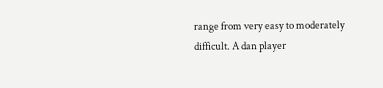range from very easy to moderately difficult. A dan player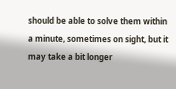should be able to solve them within a minute, sometimes on sight, but it may take a bit longer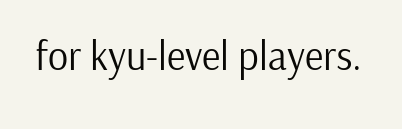for kyu-level players.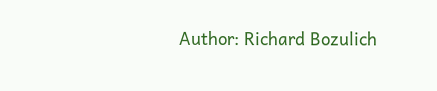Author: Richard Bozulich